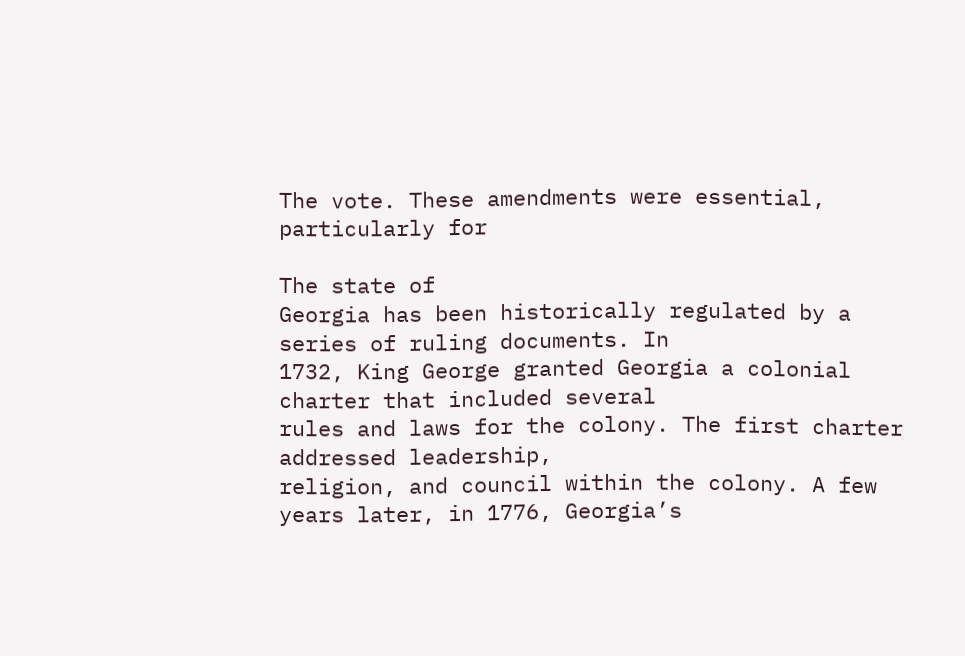The vote. These amendments were essential, particularly for

The state of
Georgia has been historically regulated by a series of ruling documents. In
1732, King George granted Georgia a colonial charter that included several
rules and laws for the colony. The first charter addressed leadership,
religion, and council within the colony. A few years later, in 1776, Georgia’s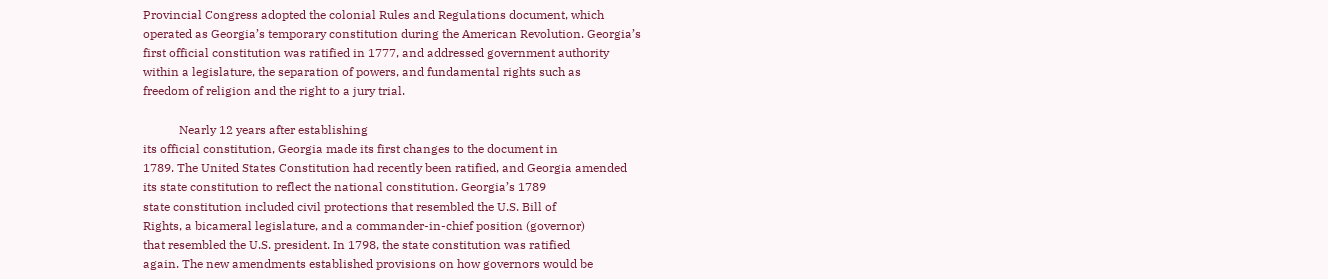Provincial Congress adopted the colonial Rules and Regulations document, which
operated as Georgia’s temporary constitution during the American Revolution. Georgia’s
first official constitution was ratified in 1777, and addressed government authority
within a legislature, the separation of powers, and fundamental rights such as
freedom of religion and the right to a jury trial.

            Nearly 12 years after establishing
its official constitution, Georgia made its first changes to the document in
1789. The United States Constitution had recently been ratified, and Georgia amended
its state constitution to reflect the national constitution. Georgia’s 1789
state constitution included civil protections that resembled the U.S. Bill of
Rights, a bicameral legislature, and a commander-in-chief position (governor)
that resembled the U.S. president. In 1798, the state constitution was ratified
again. The new amendments established provisions on how governors would be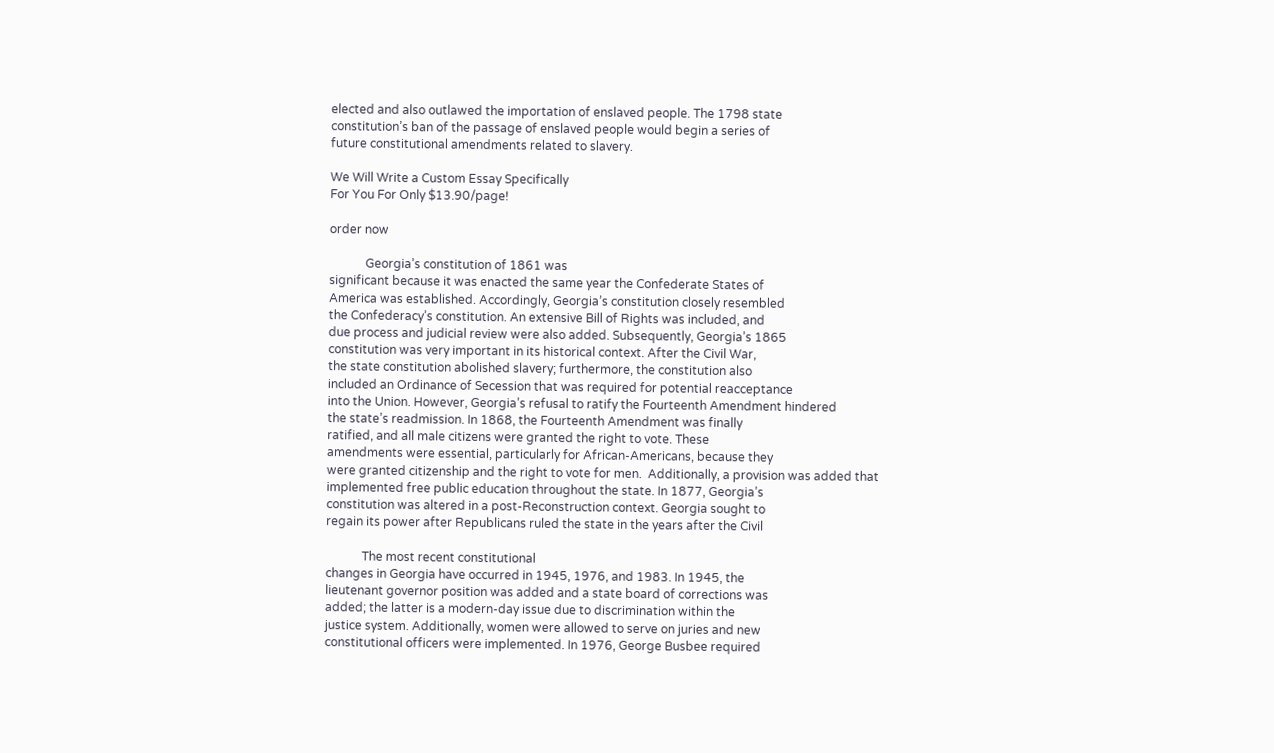elected and also outlawed the importation of enslaved people. The 1798 state
constitution’s ban of the passage of enslaved people would begin a series of
future constitutional amendments related to slavery.

We Will Write a Custom Essay Specifically
For You For Only $13.90/page!

order now

            Georgia’s constitution of 1861 was
significant because it was enacted the same year the Confederate States of
America was established. Accordingly, Georgia’s constitution closely resembled
the Confederacy’s constitution. An extensive Bill of Rights was included, and
due process and judicial review were also added. Subsequently, Georgia’s 1865
constitution was very important in its historical context. After the Civil War,
the state constitution abolished slavery; furthermore, the constitution also
included an Ordinance of Secession that was required for potential reacceptance
into the Union. However, Georgia’s refusal to ratify the Fourteenth Amendment hindered
the state’s readmission. In 1868, the Fourteenth Amendment was finally
ratified, and all male citizens were granted the right to vote. These
amendments were essential, particularly for African-Americans, because they
were granted citizenship and the right to vote for men.  Additionally, a provision was added that
implemented free public education throughout the state. In 1877, Georgia’s
constitution was altered in a post-Reconstruction context. Georgia sought to
regain its power after Republicans ruled the state in the years after the Civil

            The most recent constitutional
changes in Georgia have occurred in 1945, 1976, and 1983. In 1945, the
lieutenant governor position was added and a state board of corrections was
added; the latter is a modern-day issue due to discrimination within the
justice system. Additionally, women were allowed to serve on juries and new
constitutional officers were implemented. In 1976, George Busbee required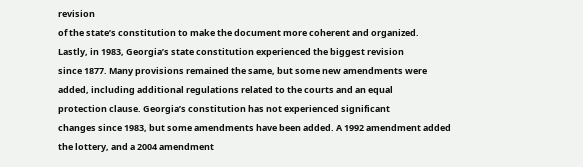revision
of the state’s constitution to make the document more coherent and organized.
Lastly, in 1983, Georgia’s state constitution experienced the biggest revision
since 1877. Many provisions remained the same, but some new amendments were
added, including additional regulations related to the courts and an equal
protection clause. Georgia’s constitution has not experienced significant
changes since 1983, but some amendments have been added. A 1992 amendment added
the lottery, and a 2004 amendment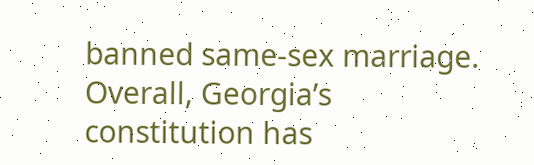banned same-sex marriage. Overall, Georgia’s
constitution has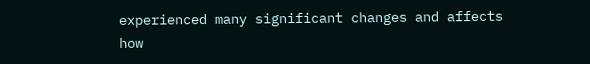experienced many significant changes and affects how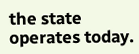the state
operates today.